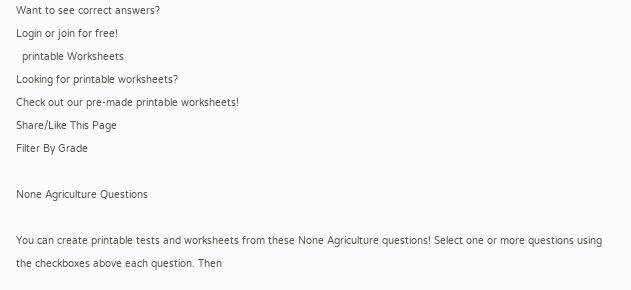Want to see correct answers?
Login or join for free!
  printable Worksheets
Looking for printable worksheets?
Check out our pre-made printable worksheets!
Share/Like This Page
Filter By Grade

None Agriculture Questions

You can create printable tests and worksheets from these None Agriculture questions! Select one or more questions using the checkboxes above each question. Then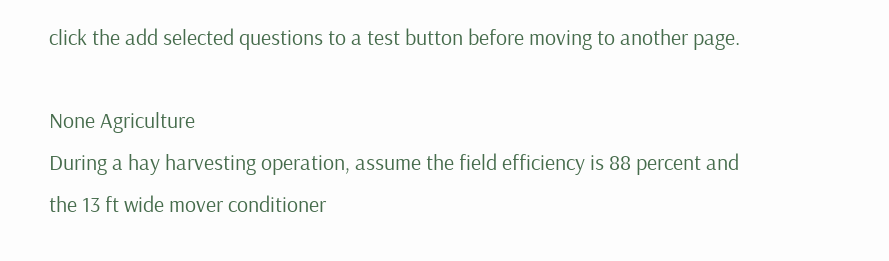click the add selected questions to a test button before moving to another page.

None Agriculture
During a hay harvesting operation, assume the field efficiency is 88 percent and the 13 ft wide mover conditioner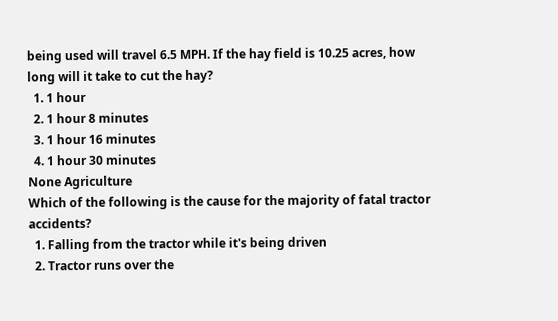being used will travel 6.5 MPH. If the hay field is 10.25 acres, how long will it take to cut the hay?
  1. 1 hour
  2. 1 hour 8 minutes
  3. 1 hour 16 minutes
  4. 1 hour 30 minutes
None Agriculture
Which of the following is the cause for the majority of fatal tractor accidents?
  1. Falling from the tractor while it's being driven
  2. Tractor runs over the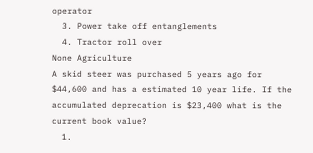operator
  3. Power take off entanglements
  4. Tractor roll over
None Agriculture
A skid steer was purchased 5 years ago for $44,600 and has a estimated 10 year life. If the accumulated deprecation is $23,400 what is the current book value?
  1.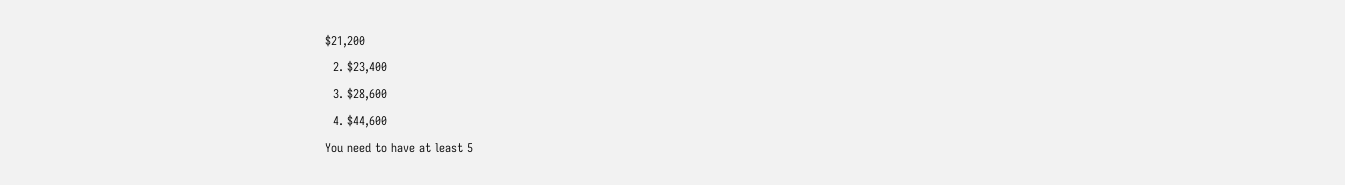$21,200
  2. $23,400
  3. $28,600
  4. $44,600
You need to have at least 5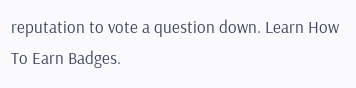reputation to vote a question down. Learn How To Earn Badges.